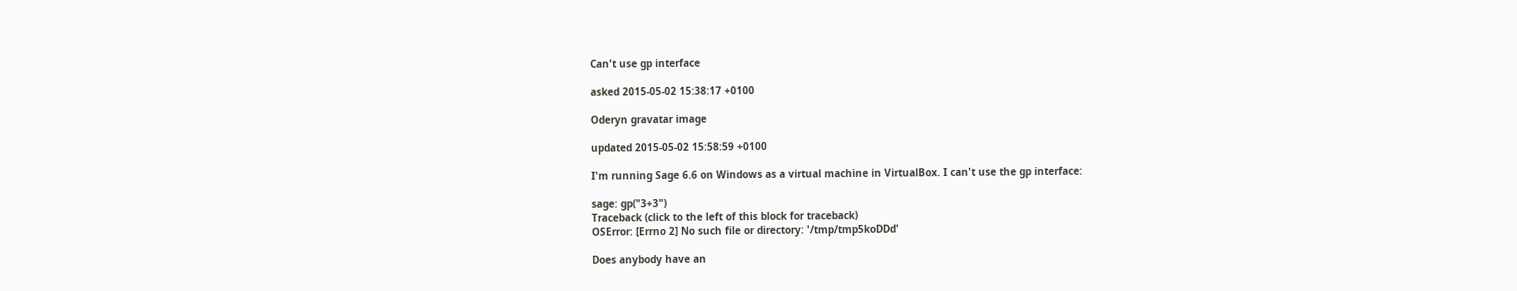Can't use gp interface

asked 2015-05-02 15:38:17 +0100

Oderyn gravatar image

updated 2015-05-02 15:58:59 +0100

I'm running Sage 6.6 on Windows as a virtual machine in VirtualBox. I can't use the gp interface:

sage: gp("3+3")
Traceback (click to the left of this block for traceback)
OSError: [Errno 2] No such file or directory: '/tmp/tmp5koDDd'

Does anybody have an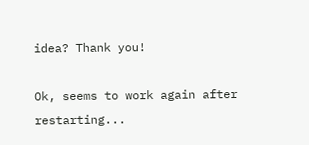idea? Thank you!

Ok, seems to work again after restarting...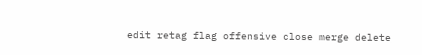edit retag flag offensive close merge delete